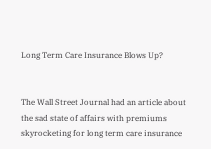Long Term Care Insurance Blows Up?


The Wall Street Journal had an article about the sad state of affairs with premiums skyrocketing for long term care insurance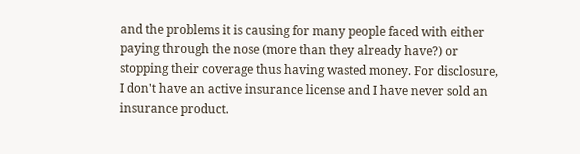and the problems it is causing for many people faced with either paying through the nose (more than they already have?) or stopping their coverage thus having wasted money. For disclosure, I don't have an active insurance license and I have never sold an insurance product.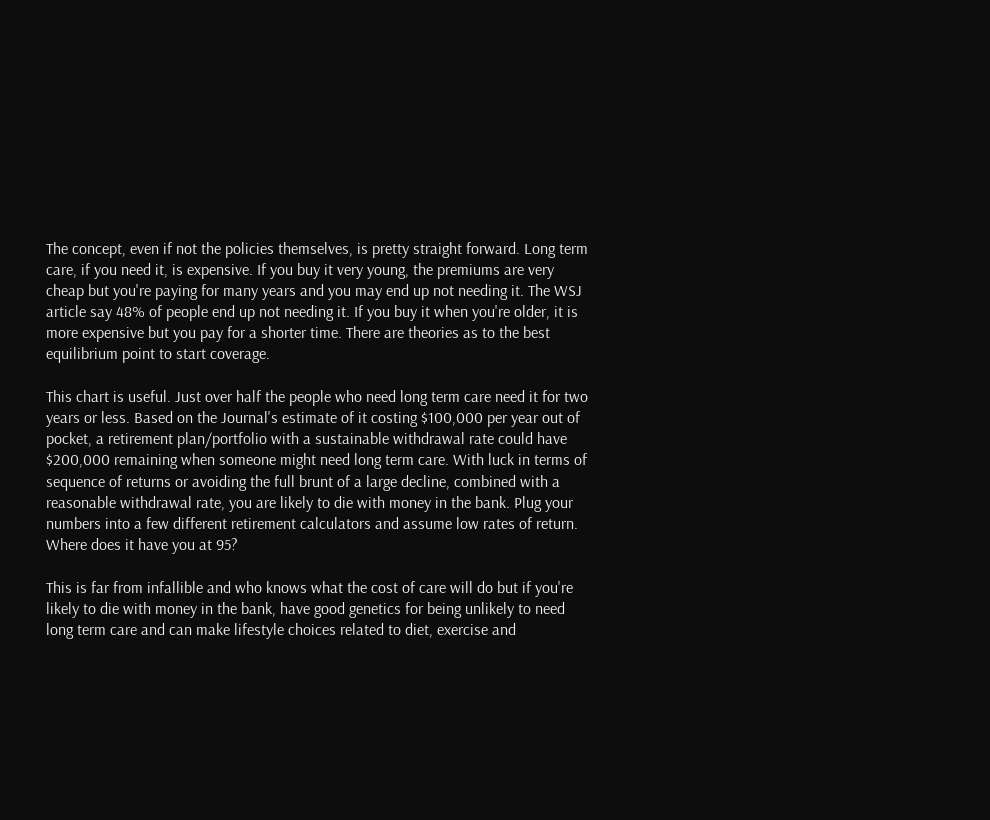The concept, even if not the policies themselves, is pretty straight forward. Long term care, if you need it, is expensive. If you buy it very young, the premiums are very cheap but you're paying for many years and you may end up not needing it. The WSJ article say 48% of people end up not needing it. If you buy it when you're older, it is more expensive but you pay for a shorter time. There are theories as to the best equilibrium point to start coverage.

This chart is useful. Just over half the people who need long term care need it for two years or less. Based on the Journal's estimate of it costing $100,000 per year out of pocket, a retirement plan/portfolio with a sustainable withdrawal rate could have $200,000 remaining when someone might need long term care. With luck in terms of sequence of returns or avoiding the full brunt of a large decline, combined with a reasonable withdrawal rate, you are likely to die with money in the bank. Plug your numbers into a few different retirement calculators and assume low rates of return. Where does it have you at 95?

This is far from infallible and who knows what the cost of care will do but if you're likely to die with money in the bank, have good genetics for being unlikely to need long term care and can make lifestyle choices related to diet, exercise and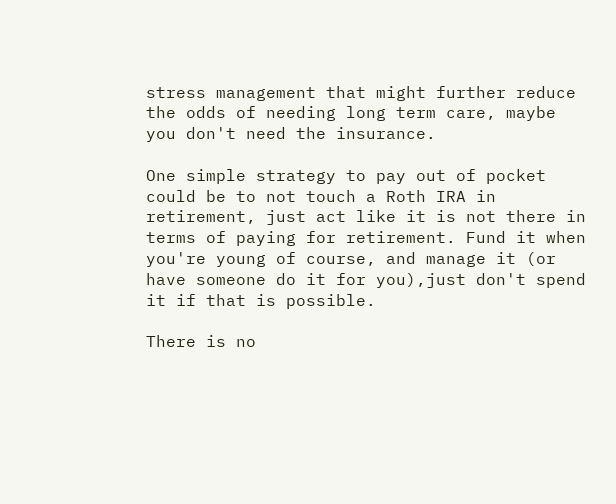stress management that might further reduce the odds of needing long term care, maybe you don't need the insurance.

One simple strategy to pay out of pocket could be to not touch a Roth IRA in retirement, just act like it is not there in terms of paying for retirement. Fund it when you're young of course, and manage it (or have someone do it for you),just don't spend it if that is possible.

There is no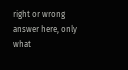right or wrong answer here, only what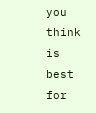you think is best for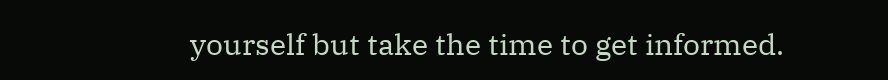yourself but take the time to get informed.